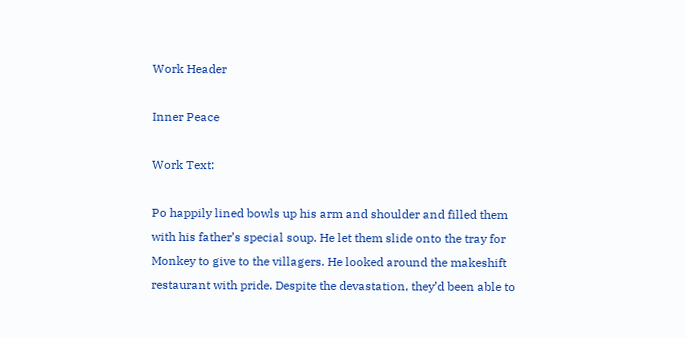Work Header

Inner Peace

Work Text:

Po happily lined bowls up his arm and shoulder and filled them with his father’s special soup. He let them slide onto the tray for Monkey to give to the villagers. He looked around the makeshift restaurant with pride. Despite the devastation, they’d been able to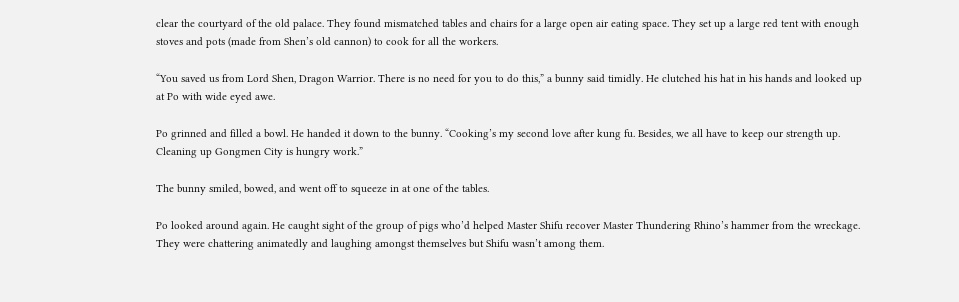clear the courtyard of the old palace. They found mismatched tables and chairs for a large open air eating space. They set up a large red tent with enough stoves and pots (made from Shen’s old cannon) to cook for all the workers.

“You saved us from Lord Shen, Dragon Warrior. There is no need for you to do this,” a bunny said timidly. He clutched his hat in his hands and looked up at Po with wide eyed awe.

Po grinned and filled a bowl. He handed it down to the bunny. “Cooking’s my second love after kung fu. Besides, we all have to keep our strength up. Cleaning up Gongmen City is hungry work.”

The bunny smiled, bowed, and went off to squeeze in at one of the tables.

Po looked around again. He caught sight of the group of pigs who’d helped Master Shifu recover Master Thundering Rhino’s hammer from the wreckage. They were chattering animatedly and laughing amongst themselves but Shifu wasn’t among them.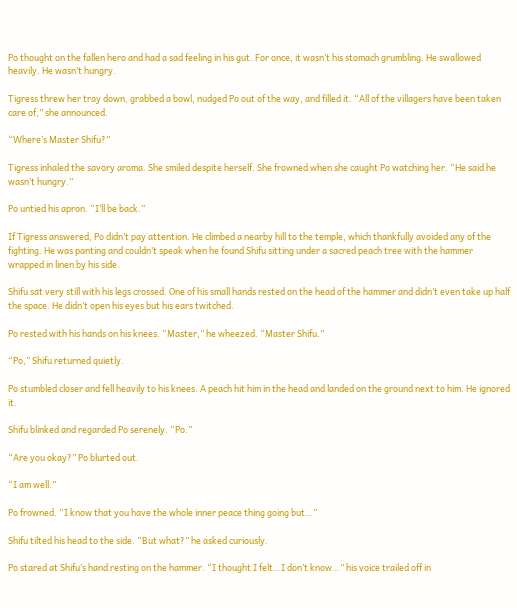Po thought on the fallen hero and had a sad feeling in his gut. For once, it wasn’t his stomach grumbling. He swallowed heavily. He wasn’t hungry.

Tigress threw her tray down, grabbed a bowl, nudged Po out of the way, and filled it. “All of the villagers have been taken care of,” she announced.

“Where’s Master Shifu?”

Tigress inhaled the savory aroma. She smiled despite herself. She frowned when she caught Po watching her. “He said he wasn’t hungry.”

Po untied his apron. “I’ll be back.”

If Tigress answered, Po didn’t pay attention. He climbed a nearby hill to the temple, which thankfully avoided any of the fighting. He was panting and couldn’t speak when he found Shifu sitting under a sacred peach tree with the hammer wrapped in linen by his side.

Shifu sat very still with his legs crossed. One of his small hands rested on the head of the hammer and didn’t even take up half the space. He didn’t open his eyes but his ears twitched.

Po rested with his hands on his knees. “Master,” he wheezed. “Master Shifu.”

“Po,” Shifu returned quietly.

Po stumbled closer and fell heavily to his knees. A peach hit him in the head and landed on the ground next to him. He ignored it.

Shifu blinked and regarded Po serenely. “Po.”

“Are you okay?” Po blurted out.

“I am well.”

Po frowned. “I know that you have the whole inner peace thing going but…”

Shifu tilted his head to the side. “But what?” he asked curiously.

Po stared at Shifu’s hand resting on the hammer. “I thought I felt…I don’t know…” his voice trailed off in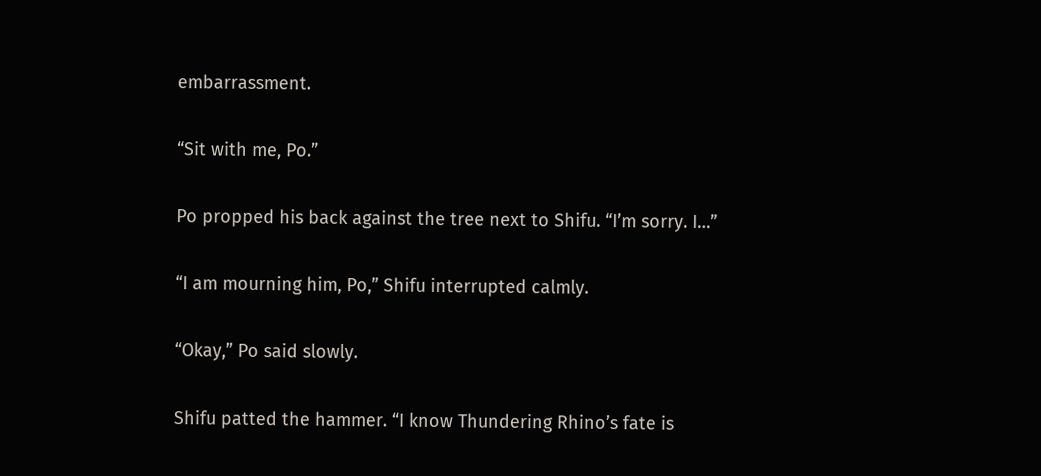embarrassment.

“Sit with me, Po.”

Po propped his back against the tree next to Shifu. “I’m sorry. I…”

“I am mourning him, Po,” Shifu interrupted calmly.

“Okay,” Po said slowly.

Shifu patted the hammer. “I know Thundering Rhino’s fate is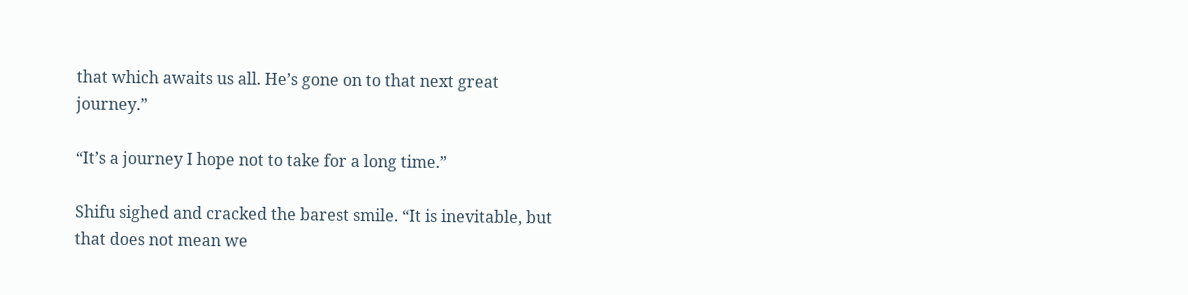that which awaits us all. He’s gone on to that next great journey.”

“It’s a journey I hope not to take for a long time.”

Shifu sighed and cracked the barest smile. “It is inevitable, but that does not mean we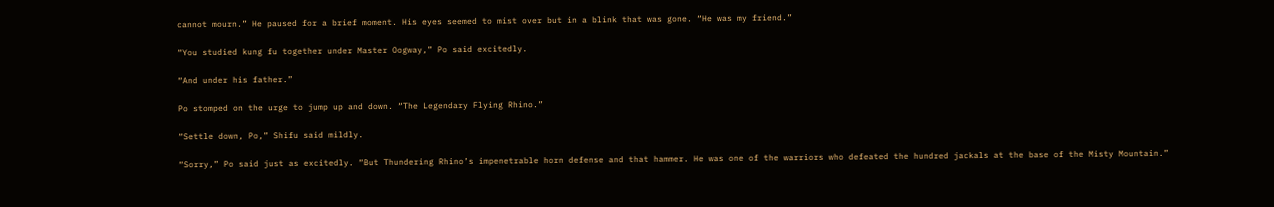cannot mourn.” He paused for a brief moment. His eyes seemed to mist over but in a blink that was gone. “He was my friend.”

“You studied kung fu together under Master Oogway,” Po said excitedly.

“And under his father.”

Po stomped on the urge to jump up and down. “The Legendary Flying Rhino.”

“Settle down, Po,” Shifu said mildly.

“Sorry,” Po said just as excitedly. “But Thundering Rhino’s impenetrable horn defense and that hammer. He was one of the warriors who defeated the hundred jackals at the base of the Misty Mountain.”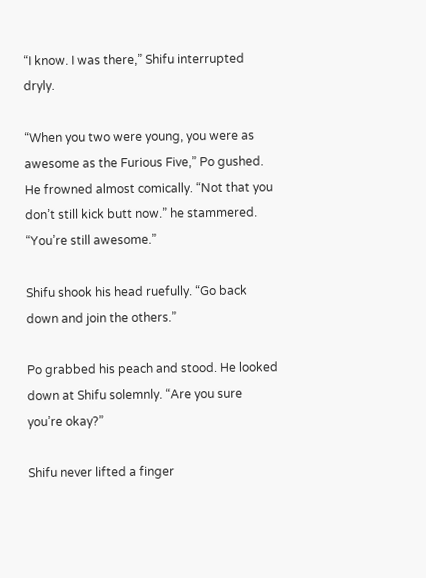“I know. I was there,” Shifu interrupted dryly.

“When you two were young, you were as awesome as the Furious Five,” Po gushed. He frowned almost comically. “Not that you don’t still kick butt now.” he stammered. “You’re still awesome.”

Shifu shook his head ruefully. “Go back down and join the others.”

Po grabbed his peach and stood. He looked down at Shifu solemnly. “Are you sure you’re okay?”

Shifu never lifted a finger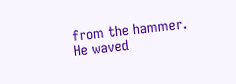from the hammer. He waved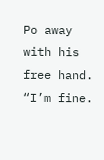Po away with his free hand. “I’m fine.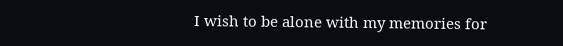I wish to be alone with my memories for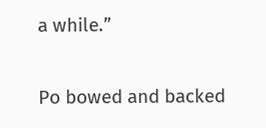a while.”

Po bowed and backed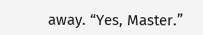away. “Yes, Master.”